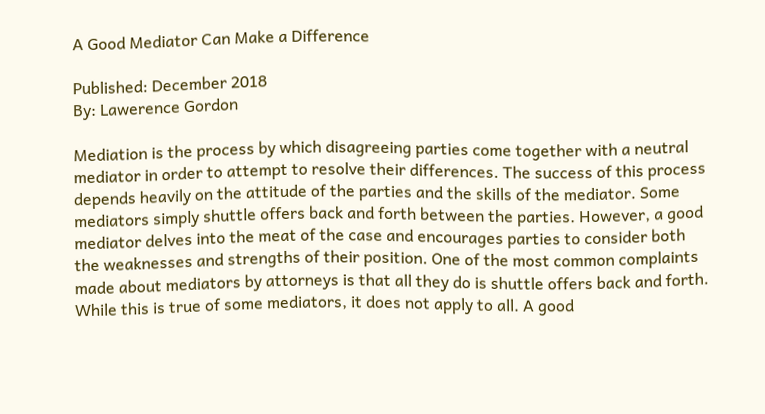A Good Mediator Can Make a Difference

Published: December 2018
By: Lawerence Gordon

Mediation is the process by which disagreeing parties come together with a neutral mediator in order to attempt to resolve their differences. The success of this process depends heavily on the attitude of the parties and the skills of the mediator. Some mediators simply shuttle offers back and forth between the parties. However, a good mediator delves into the meat of the case and encourages parties to consider both the weaknesses and strengths of their position. One of the most common complaints made about mediators by attorneys is that all they do is shuttle offers back and forth. While this is true of some mediators, it does not apply to all. A good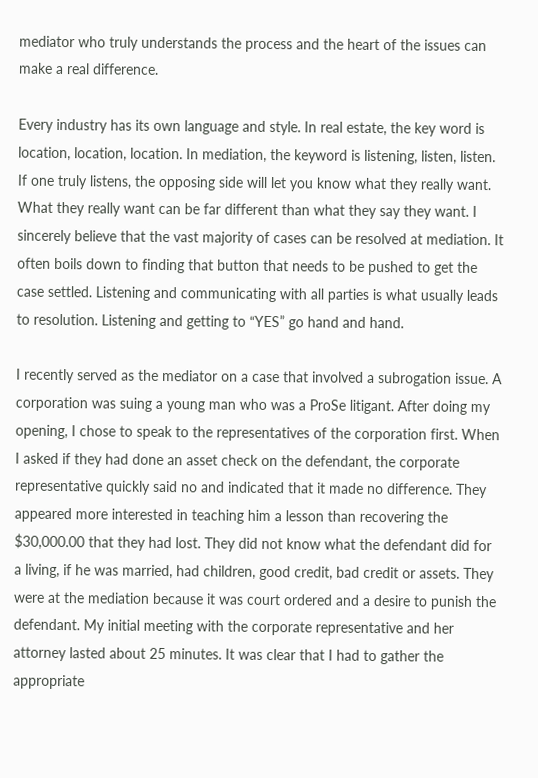mediator who truly understands the process and the heart of the issues can make a real difference.

Every industry has its own language and style. In real estate, the key word is location, location, location. In mediation, the keyword is listening, listen, listen. If one truly listens, the opposing side will let you know what they really want. What they really want can be far different than what they say they want. I sincerely believe that the vast majority of cases can be resolved at mediation. It often boils down to finding that button that needs to be pushed to get the case settled. Listening and communicating with all parties is what usually leads to resolution. Listening and getting to “YES” go hand and hand.

I recently served as the mediator on a case that involved a subrogation issue. A corporation was suing a young man who was a ProSe litigant. After doing my opening, I chose to speak to the representatives of the corporation first. When I asked if they had done an asset check on the defendant, the corporate representative quickly said no and indicated that it made no difference. They appeared more interested in teaching him a lesson than recovering the $30,000.00 that they had lost. They did not know what the defendant did for a living, if he was married, had children, good credit, bad credit or assets. They were at the mediation because it was court ordered and a desire to punish the defendant. My initial meeting with the corporate representative and her attorney lasted about 25 minutes. It was clear that I had to gather the appropriate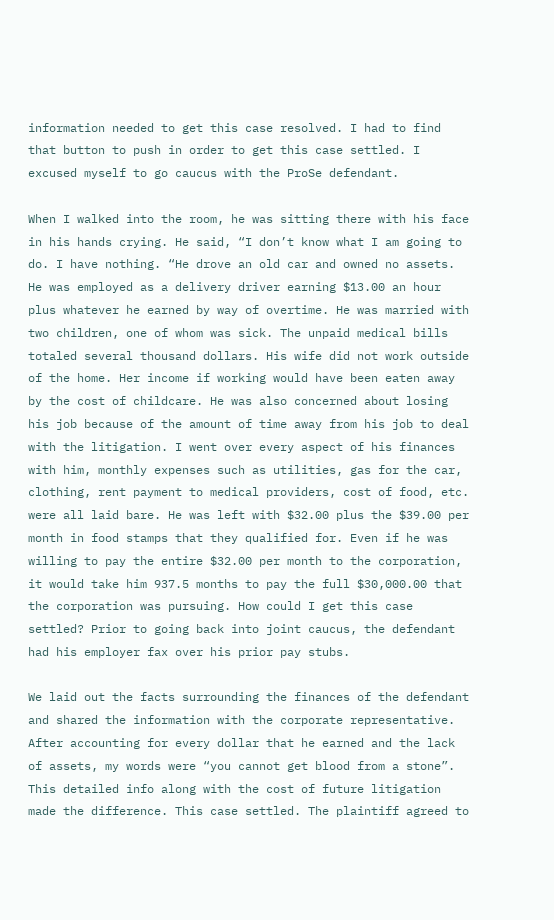information needed to get this case resolved. I had to find that button to push in order to get this case settled. I excused myself to go caucus with the ProSe defendant.

When I walked into the room, he was sitting there with his face in his hands crying. He said, “I don’t know what I am going to do. I have nothing. “He drove an old car and owned no assets. He was employed as a delivery driver earning $13.00 an hour plus whatever he earned by way of overtime. He was married with two children, one of whom was sick. The unpaid medical bills totaled several thousand dollars. His wife did not work outside of the home. Her income if working would have been eaten away by the cost of childcare. He was also concerned about losing his job because of the amount of time away from his job to deal with the litigation. I went over every aspect of his finances with him, monthly expenses such as utilities, gas for the car, clothing, rent payment to medical providers, cost of food, etc. were all laid bare. He was left with $32.00 plus the $39.00 per month in food stamps that they qualified for. Even if he was willing to pay the entire $32.00 per month to the corporation, it would take him 937.5 months to pay the full $30,000.00 that the corporation was pursuing. How could I get this case settled? Prior to going back into joint caucus, the defendant had his employer fax over his prior pay stubs.

We laid out the facts surrounding the finances of the defendant and shared the information with the corporate representative. After accounting for every dollar that he earned and the lack of assets, my words were “you cannot get blood from a stone”. This detailed info along with the cost of future litigation made the difference. This case settled. The plaintiff agreed to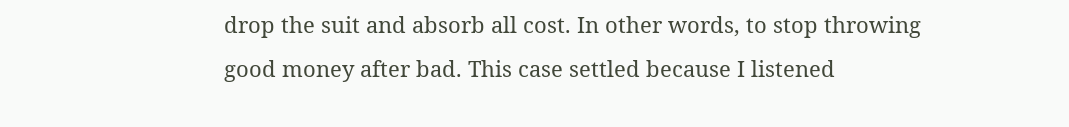drop the suit and absorb all cost. In other words, to stop throwing good money after bad. This case settled because I listened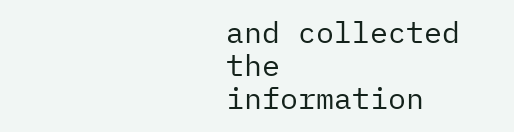and collected the information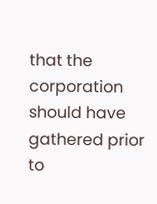that the corporation should have gathered prior to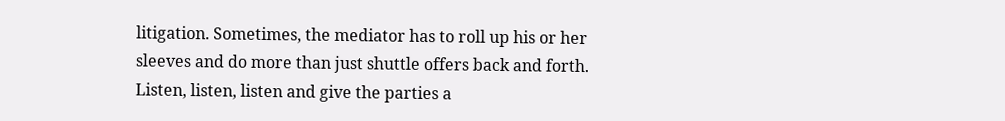litigation. Sometimes, the mediator has to roll up his or her sleeves and do more than just shuttle offers back and forth. Listen, listen, listen and give the parties a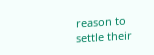reason to settle their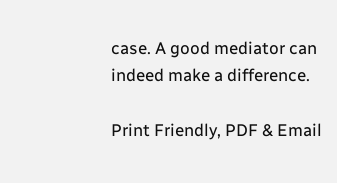case. A good mediator can indeed make a difference.

Print Friendly, PDF & Email